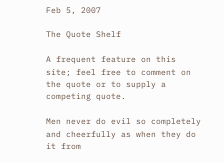Feb 5, 2007

The Quote Shelf

A frequent feature on this site; feel free to comment on the quote or to supply a competing quote.

Men never do evil so completely and cheerfully as when they do it from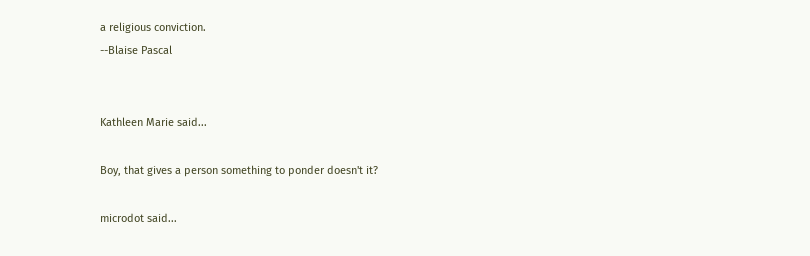a religious conviction.
--Blaise Pascal


Kathleen Marie said...

Boy, that gives a person something to ponder doesn't it?

microdot said...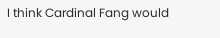I think Cardinal Fang would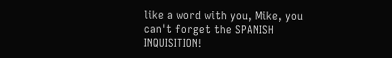like a word with you, Mike, you can't forget the SPANISH INQUISITION!